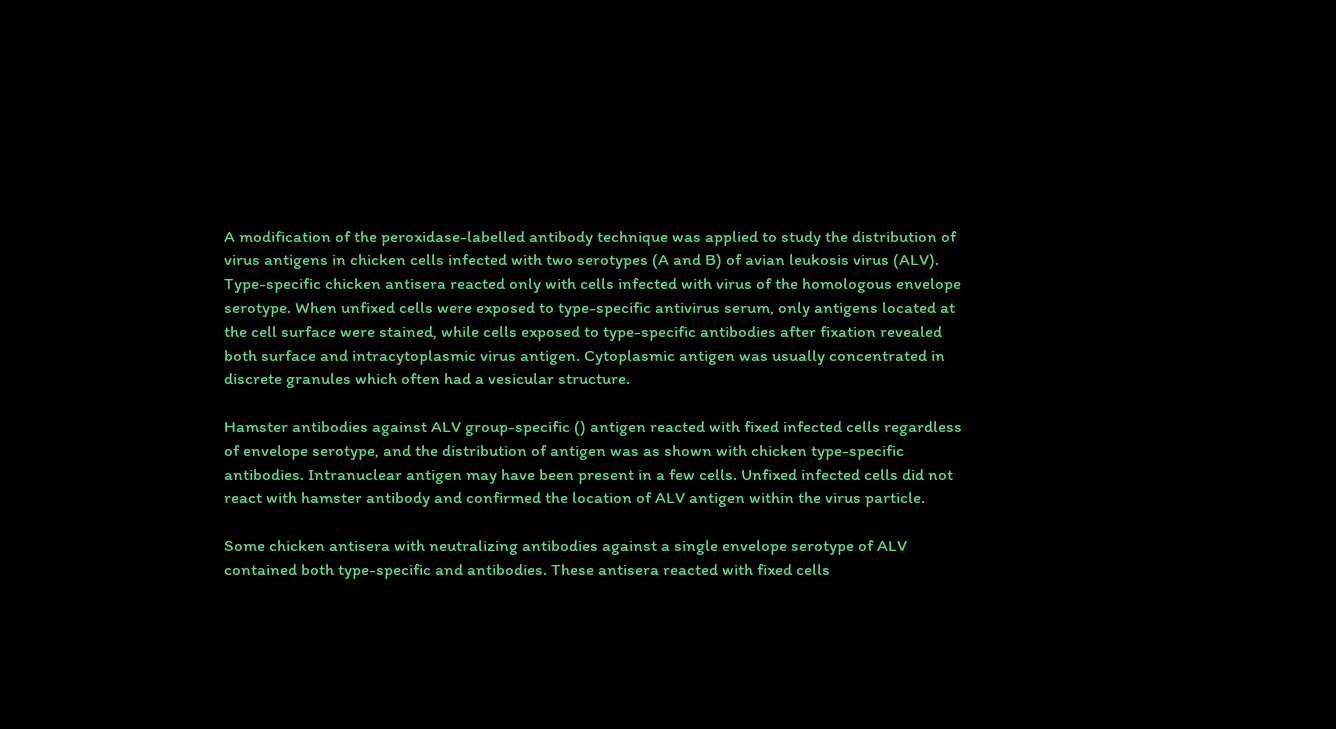A modification of the peroxidase-labelled antibody technique was applied to study the distribution of virus antigens in chicken cells infected with two serotypes (A and B) of avian leukosis virus (ALV). Type-specific chicken antisera reacted only with cells infected with virus of the homologous envelope serotype. When unfixed cells were exposed to type-specific antivirus serum, only antigens located at the cell surface were stained, while cells exposed to type-specific antibodies after fixation revealed both surface and intracytoplasmic virus antigen. Cytoplasmic antigen was usually concentrated in discrete granules which often had a vesicular structure.

Hamster antibodies against ALV group-specific () antigen reacted with fixed infected cells regardless of envelope serotype, and the distribution of antigen was as shown with chicken type-specific antibodies. Intranuclear antigen may have been present in a few cells. Unfixed infected cells did not react with hamster antibody and confirmed the location of ALV antigen within the virus particle.

Some chicken antisera with neutralizing antibodies against a single envelope serotype of ALV contained both type-specific and antibodies. These antisera reacted with fixed cells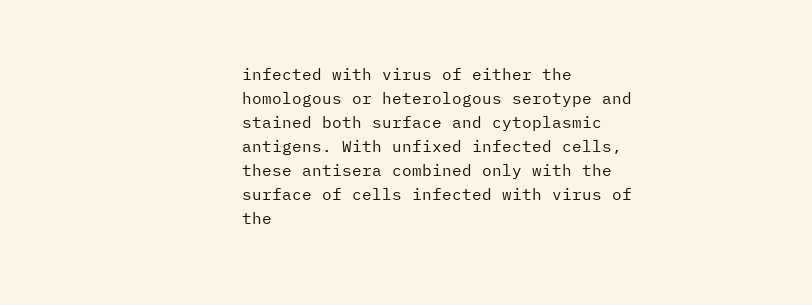infected with virus of either the homologous or heterologous serotype and stained both surface and cytoplasmic antigens. With unfixed infected cells, these antisera combined only with the surface of cells infected with virus of the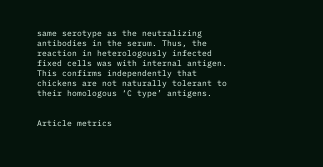same serotype as the neutralizing antibodies in the serum. Thus, the reaction in heterologously infected fixed cells was with internal antigen. This confirms independently that chickens are not naturally tolerant to their homologous ‘C type’ antigens.


Article metrics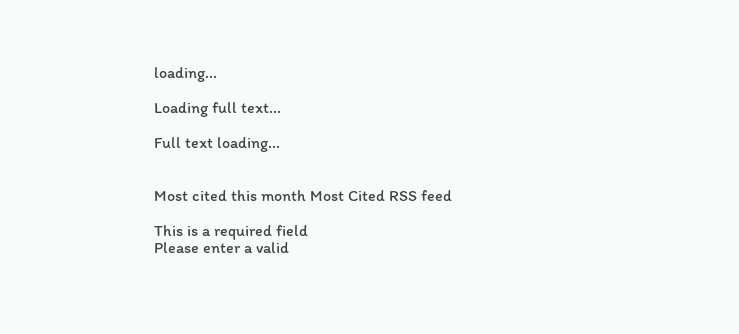loading...

Loading full text...

Full text loading...


Most cited this month Most Cited RSS feed

This is a required field
Please enter a valid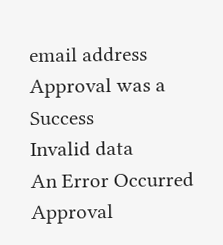email address
Approval was a Success
Invalid data
An Error Occurred
Approval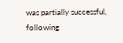was partially successful, following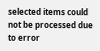selected items could not be processed due to error